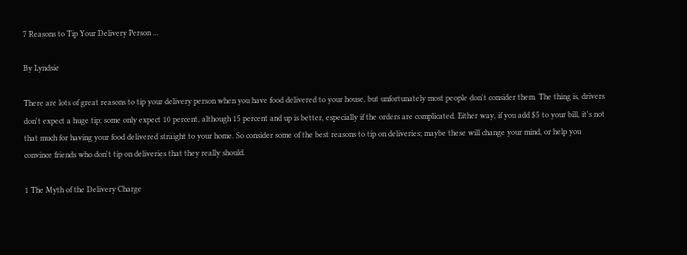7 Reasons to Tip Your Delivery Person ...

By Lyndsie

There are lots of great reasons to tip your delivery person when you have food delivered to your house, but unfortunately most people don't consider them. The thing is, drivers don't expect a huge tip; some only expect 10 percent, although 15 percent and up is better, especially if the orders are complicated. Either way, if you add $5 to your bill, it's not that much for having your food delivered straight to your home. So consider some of the best reasons to tip on deliveries; maybe these will change your mind, or help you convince friends who don't tip on deliveries that they really should.

1 The Myth of the Delivery Charge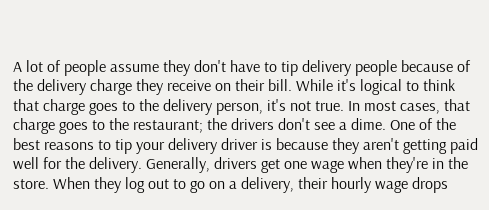A lot of people assume they don't have to tip delivery people because of the delivery charge they receive on their bill. While it's logical to think that charge goes to the delivery person, it's not true. In most cases, that charge goes to the restaurant; the drivers don't see a dime. One of the best reasons to tip your delivery driver is because they aren't getting paid well for the delivery. Generally, drivers get one wage when they're in the store. When they log out to go on a delivery, their hourly wage drops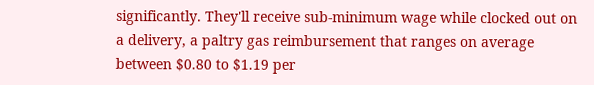significantly. They'll receive sub-minimum wage while clocked out on a delivery, a paltry gas reimbursement that ranges on average between $0.80 to $1.19 per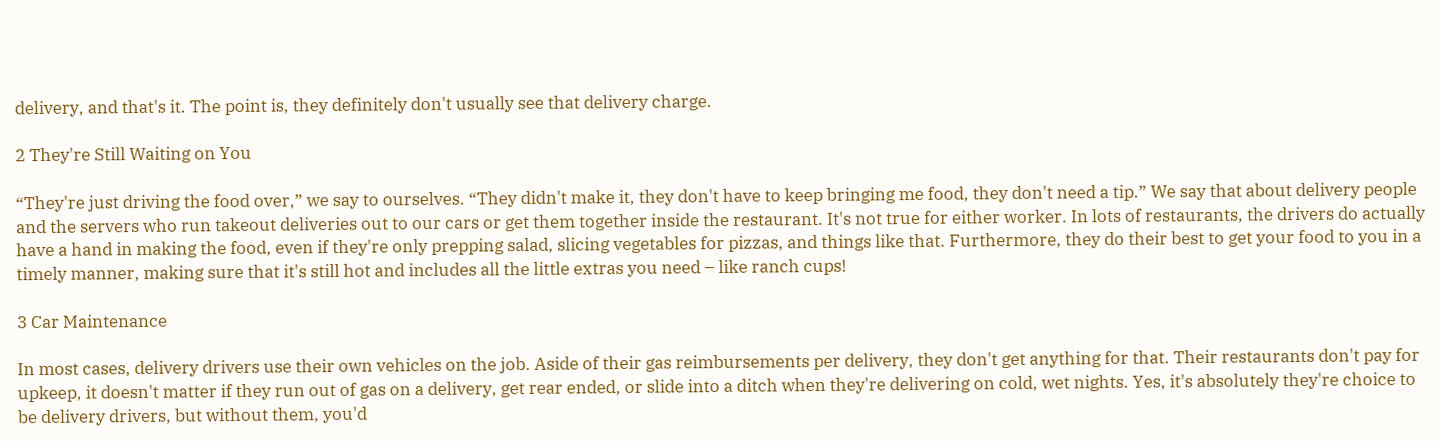delivery, and that's it. The point is, they definitely don't usually see that delivery charge.

2 They're Still Waiting on You

“They're just driving the food over,” we say to ourselves. “They didn't make it, they don't have to keep bringing me food, they don't need a tip.” We say that about delivery people and the servers who run takeout deliveries out to our cars or get them together inside the restaurant. It's not true for either worker. In lots of restaurants, the drivers do actually have a hand in making the food, even if they're only prepping salad, slicing vegetables for pizzas, and things like that. Furthermore, they do their best to get your food to you in a timely manner, making sure that it's still hot and includes all the little extras you need – like ranch cups!

3 Car Maintenance

In most cases, delivery drivers use their own vehicles on the job. Aside of their gas reimbursements per delivery, they don't get anything for that. Their restaurants don't pay for upkeep, it doesn't matter if they run out of gas on a delivery, get rear ended, or slide into a ditch when they're delivering on cold, wet nights. Yes, it's absolutely they're choice to be delivery drivers, but without them, you'd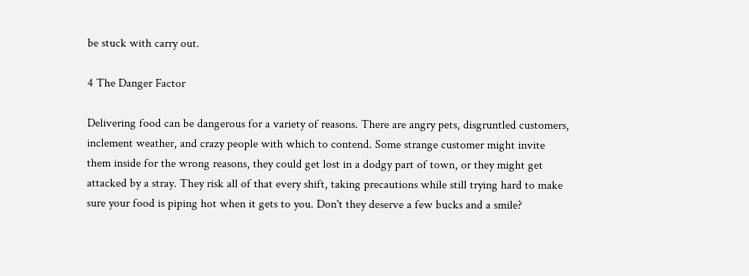be stuck with carry out.

4 The Danger Factor

Delivering food can be dangerous for a variety of reasons. There are angry pets, disgruntled customers, inclement weather, and crazy people with which to contend. Some strange customer might invite them inside for the wrong reasons, they could get lost in a dodgy part of town, or they might get attacked by a stray. They risk all of that every shift, taking precautions while still trying hard to make sure your food is piping hot when it gets to you. Don't they deserve a few bucks and a smile?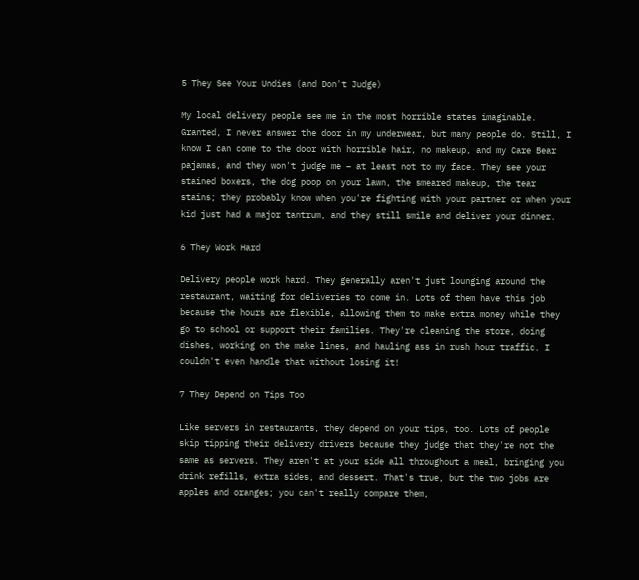5 They See Your Undies (and Don't Judge)

My local delivery people see me in the most horrible states imaginable. Granted, I never answer the door in my underwear, but many people do. Still, I know I can come to the door with horrible hair, no makeup, and my Care Bear pajamas, and they won't judge me – at least not to my face. They see your stained boxers, the dog poop on your lawn, the smeared makeup, the tear stains; they probably know when you're fighting with your partner or when your kid just had a major tantrum, and they still smile and deliver your dinner.

6 They Work Hard

Delivery people work hard. They generally aren't just lounging around the restaurant, waiting for deliveries to come in. Lots of them have this job because the hours are flexible, allowing them to make extra money while they go to school or support their families. They're cleaning the store, doing dishes, working on the make lines, and hauling ass in rush hour traffic. I couldn't even handle that without losing it!

7 They Depend on Tips Too

Like servers in restaurants, they depend on your tips, too. Lots of people skip tipping their delivery drivers because they judge that they're not the same as servers. They aren't at your side all throughout a meal, bringing you drink refills, extra sides, and dessert. That's true, but the two jobs are apples and oranges; you can't really compare them,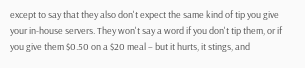except to say that they also don't expect the same kind of tip you give your in-house servers. They won't say a word if you don't tip them, or if you give them $0.50 on a $20 meal – but it hurts, it stings, and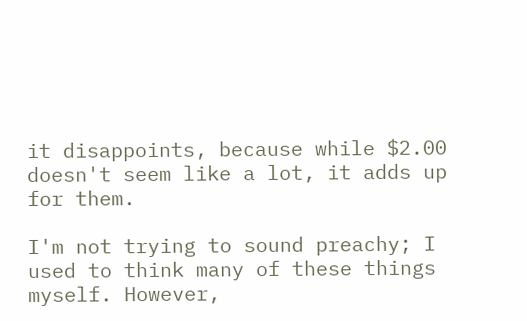it disappoints, because while $2.00 doesn't seem like a lot, it adds up for them.

I'm not trying to sound preachy; I used to think many of these things myself. However,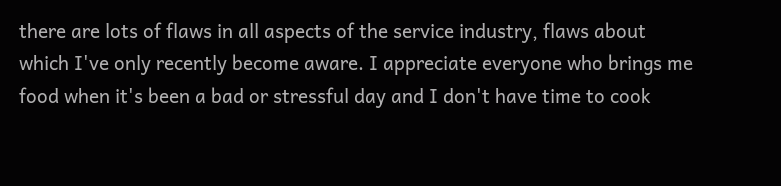there are lots of flaws in all aspects of the service industry, flaws about which I've only recently become aware. I appreciate everyone who brings me food when it's been a bad or stressful day and I don't have time to cook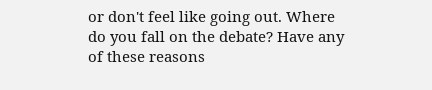or don't feel like going out. Where do you fall on the debate? Have any of these reasons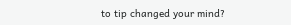to tip changed your mind?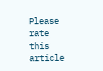Please rate this article